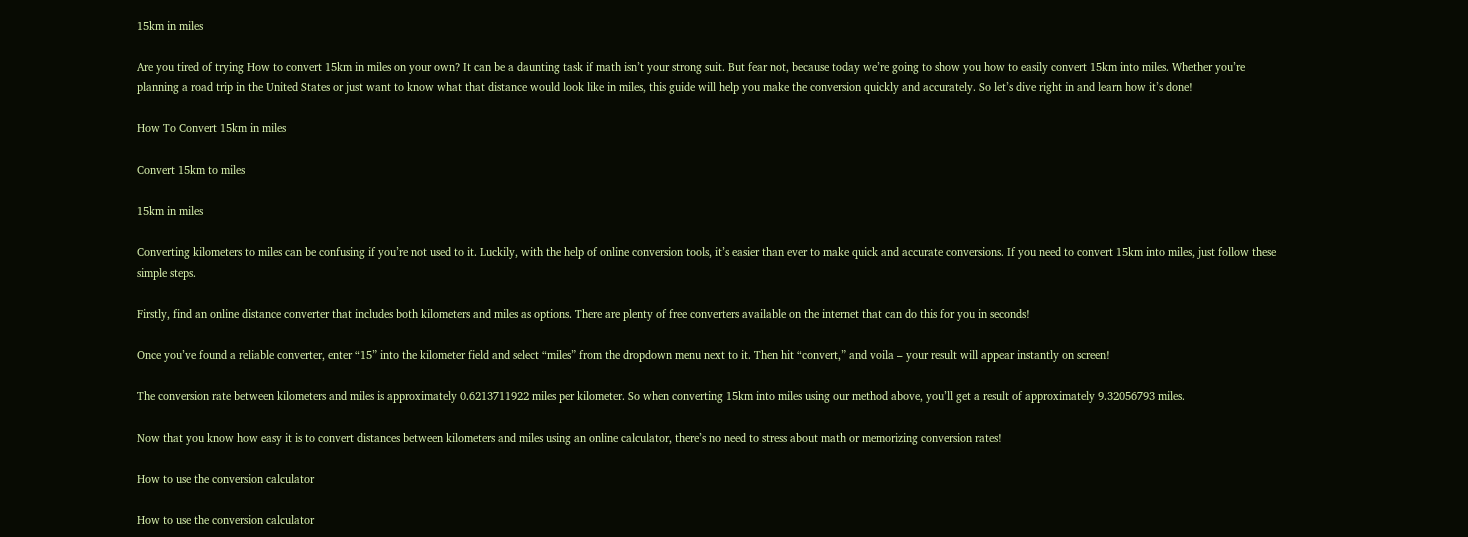15km in miles

Are you tired of trying How to convert 15km in miles on your own? It can be a daunting task if math isn’t your strong suit. But fear not, because today we’re going to show you how to easily convert 15km into miles. Whether you’re planning a road trip in the United States or just want to know what that distance would look like in miles, this guide will help you make the conversion quickly and accurately. So let’s dive right in and learn how it’s done!

How To Convert 15km in miles

Convert 15km to miles

15km in miles

Converting kilometers to miles can be confusing if you’re not used to it. Luckily, with the help of online conversion tools, it’s easier than ever to make quick and accurate conversions. If you need to convert 15km into miles, just follow these simple steps.

Firstly, find an online distance converter that includes both kilometers and miles as options. There are plenty of free converters available on the internet that can do this for you in seconds!

Once you’ve found a reliable converter, enter “15” into the kilometer field and select “miles” from the dropdown menu next to it. Then hit “convert,” and voila – your result will appear instantly on screen!

The conversion rate between kilometers and miles is approximately 0.6213711922 miles per kilometer. So when converting 15km into miles using our method above, you’ll get a result of approximately 9.32056793 miles.

Now that you know how easy it is to convert distances between kilometers and miles using an online calculator, there’s no need to stress about math or memorizing conversion rates!

How to use the conversion calculator

How to use the conversion calculator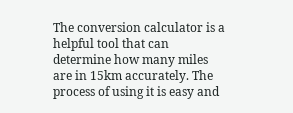The conversion calculator is a helpful tool that can determine how many miles are in 15km accurately. The process of using it is easy and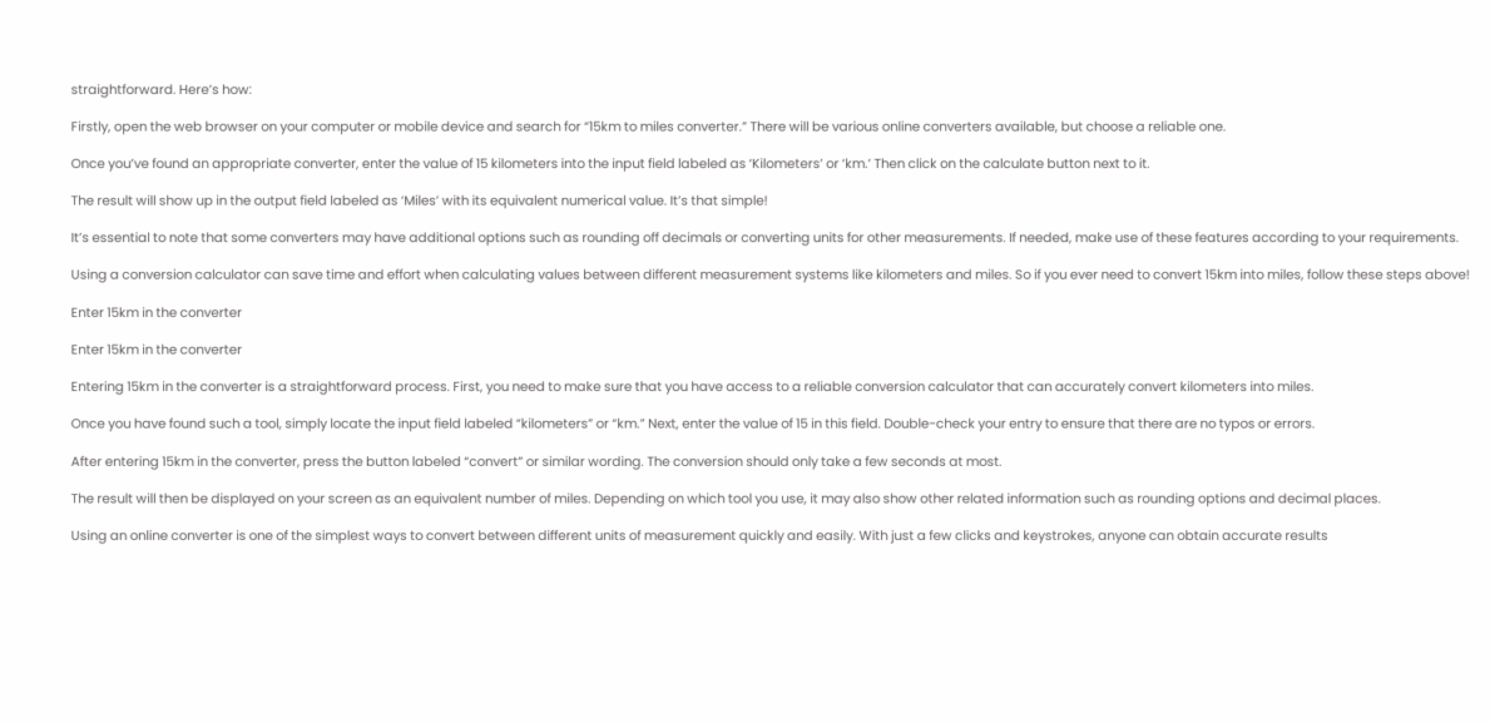straightforward. Here’s how:

Firstly, open the web browser on your computer or mobile device and search for “15km to miles converter.” There will be various online converters available, but choose a reliable one.

Once you’ve found an appropriate converter, enter the value of 15 kilometers into the input field labeled as ‘Kilometers’ or ‘km.’ Then click on the calculate button next to it.

The result will show up in the output field labeled as ‘Miles’ with its equivalent numerical value. It’s that simple!

It’s essential to note that some converters may have additional options such as rounding off decimals or converting units for other measurements. If needed, make use of these features according to your requirements.

Using a conversion calculator can save time and effort when calculating values between different measurement systems like kilometers and miles. So if you ever need to convert 15km into miles, follow these steps above!

Enter 15km in the converter

Enter 15km in the converter

Entering 15km in the converter is a straightforward process. First, you need to make sure that you have access to a reliable conversion calculator that can accurately convert kilometers into miles.

Once you have found such a tool, simply locate the input field labeled “kilometers” or “km.” Next, enter the value of 15 in this field. Double-check your entry to ensure that there are no typos or errors.

After entering 15km in the converter, press the button labeled “convert” or similar wording. The conversion should only take a few seconds at most.

The result will then be displayed on your screen as an equivalent number of miles. Depending on which tool you use, it may also show other related information such as rounding options and decimal places.

Using an online converter is one of the simplest ways to convert between different units of measurement quickly and easily. With just a few clicks and keystrokes, anyone can obtain accurate results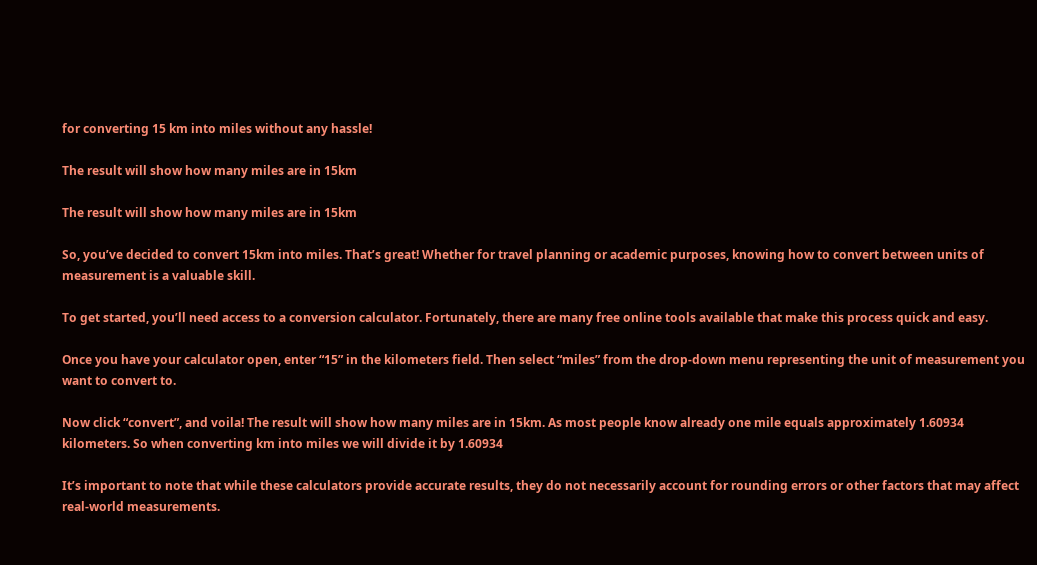for converting 15 km into miles without any hassle!

The result will show how many miles are in 15km

The result will show how many miles are in 15km

So, you’ve decided to convert 15km into miles. That’s great! Whether for travel planning or academic purposes, knowing how to convert between units of measurement is a valuable skill.

To get started, you’ll need access to a conversion calculator. Fortunately, there are many free online tools available that make this process quick and easy.

Once you have your calculator open, enter “15” in the kilometers field. Then select “miles” from the drop-down menu representing the unit of measurement you want to convert to.

Now click “convert”, and voila! The result will show how many miles are in 15km. As most people know already one mile equals approximately 1.60934 kilometers. So when converting km into miles we will divide it by 1.60934

It’s important to note that while these calculators provide accurate results, they do not necessarily account for rounding errors or other factors that may affect real-world measurements.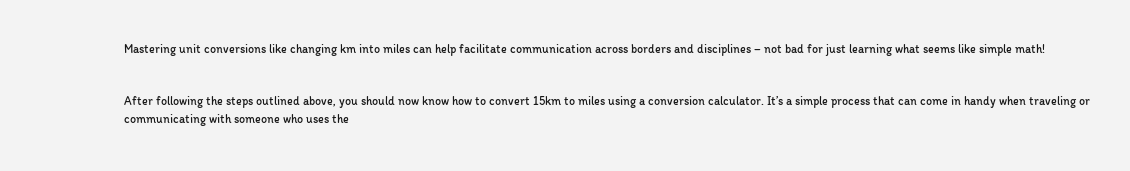Mastering unit conversions like changing km into miles can help facilitate communication across borders and disciplines – not bad for just learning what seems like simple math!


After following the steps outlined above, you should now know how to convert 15km to miles using a conversion calculator. It’s a simple process that can come in handy when traveling or communicating with someone who uses the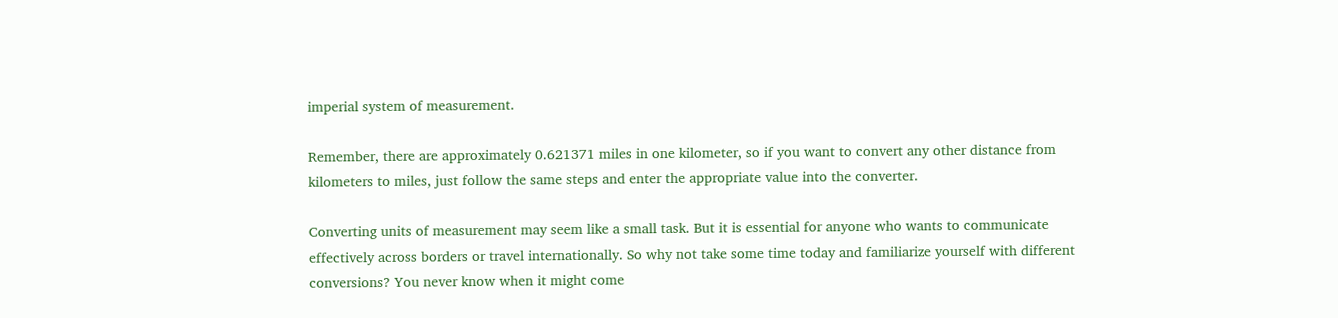imperial system of measurement.

Remember, there are approximately 0.621371 miles in one kilometer, so if you want to convert any other distance from kilometers to miles, just follow the same steps and enter the appropriate value into the converter.

Converting units of measurement may seem like a small task. But it is essential for anyone who wants to communicate effectively across borders or travel internationally. So why not take some time today and familiarize yourself with different conversions? You never know when it might come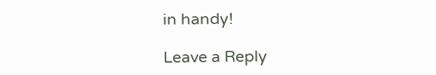in handy!

Leave a Reply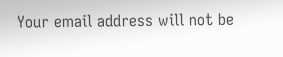Your email address will not be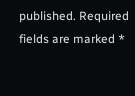published. Required fields are marked *